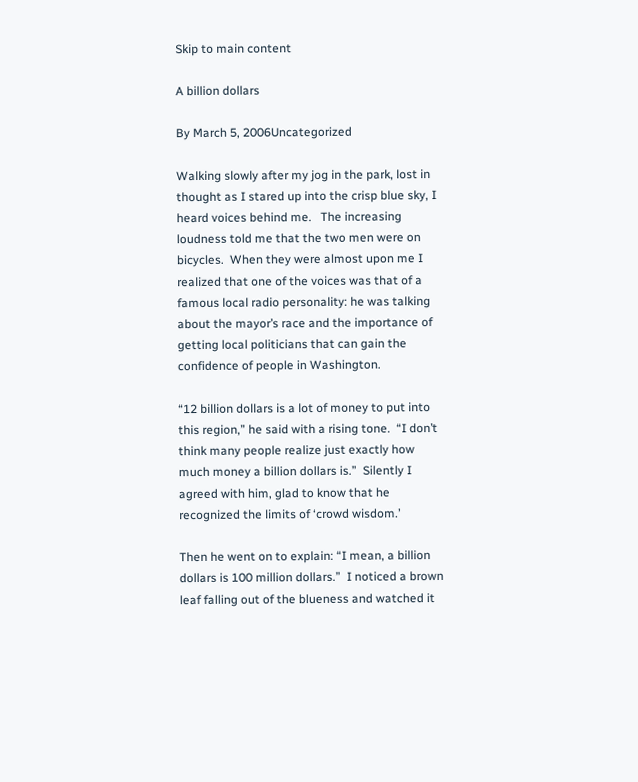Skip to main content

A billion dollars

By March 5, 2006Uncategorized

Walking slowly after my jog in the park, lost in thought as I stared up into the crisp blue sky, I heard voices behind me.   The increasing loudness told me that the two men were on bicycles.  When they were almost upon me I realized that one of the voices was that of a famous local radio personality: he was talking about the mayor’s race and the importance of getting local politicians that can gain the confidence of people in Washington.

“12 billion dollars is a lot of money to put into this region,” he said with a rising tone.  “I don’t think many people realize just exactly how much money a billion dollars is.”  Silently I agreed with him, glad to know that he recognized the limits of ‘crowd wisdom.’

Then he went on to explain: “I mean, a billion dollars is 100 million dollars.”  I noticed a brown leaf falling out of the blueness and watched it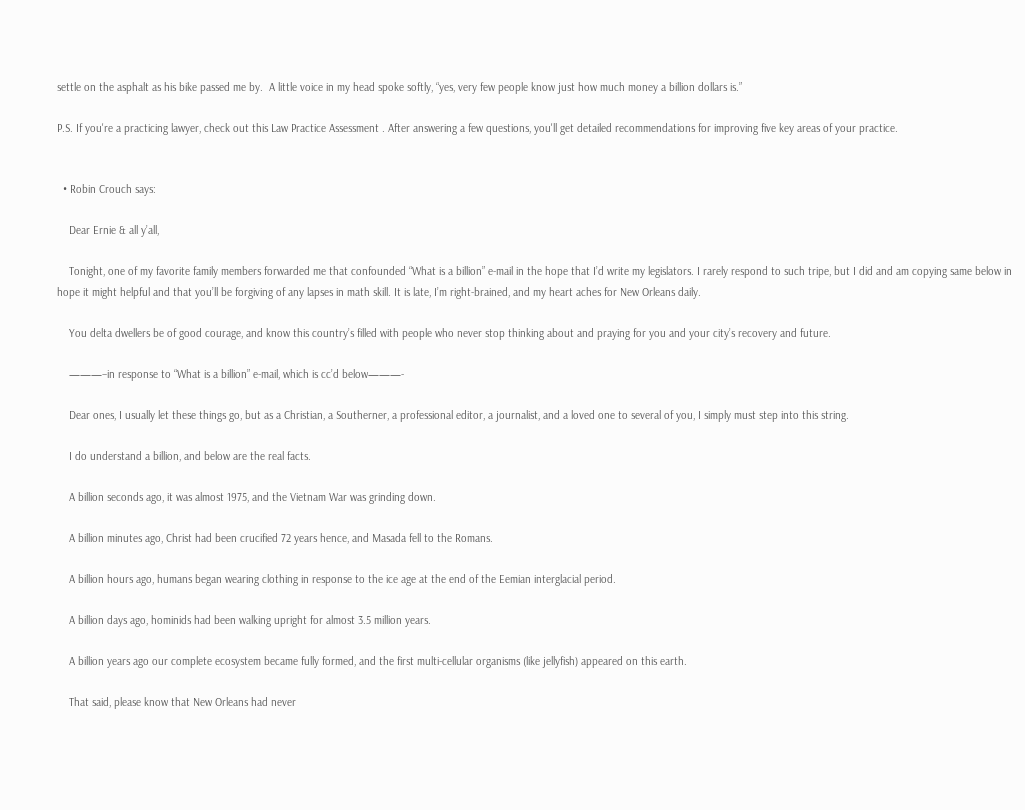settle on the asphalt as his bike passed me by.  A little voice in my head spoke softly, “yes, very few people know just how much money a billion dollars is.”

P.S. If you're a practicing lawyer, check out this Law Practice Assessment . After answering a few questions, you'll get detailed recommendations for improving five key areas of your practice.


  • Robin Crouch says:

    Dear Ernie & all y’all,

    Tonight, one of my favorite family members forwarded me that confounded “What is a billion” e-mail in the hope that I’d write my legislators. I rarely respond to such tripe, but I did and am copying same below in hope it might helpful and that you’ll be forgiving of any lapses in math skill. It is late, I’m right-brained, and my heart aches for New Orleans daily.

    You delta dwellers be of good courage, and know this country’s filled with people who never stop thinking about and praying for you and your city’s recovery and future.

    ———–in response to “What is a billion” e-mail, which is cc’d below———-

    Dear ones, I usually let these things go, but as a Christian, a Southerner, a professional editor, a journalist, and a loved one to several of you, I simply must step into this string.

    I do understand a billion, and below are the real facts.

    A billion seconds ago, it was almost 1975, and the Vietnam War was grinding down.

    A billion minutes ago, Christ had been crucified 72 years hence, and Masada fell to the Romans.

    A billion hours ago, humans began wearing clothing in response to the ice age at the end of the Eemian interglacial period.

    A billion days ago, hominids had been walking upright for almost 3.5 million years.

    A billion years ago our complete ecosystem became fully formed, and the first multi-cellular organisms (like jellyfish) appeared on this earth.

    That said, please know that New Orleans had never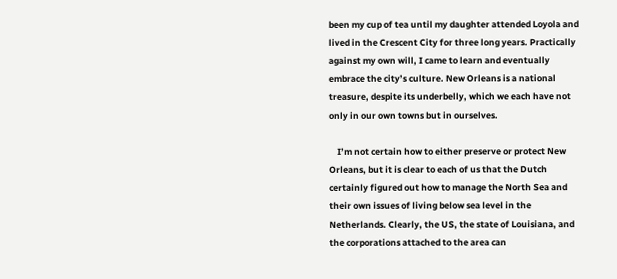been my cup of tea until my daughter attended Loyola and lived in the Crescent City for three long years. Practically against my own will, I came to learn and eventually embrace the city’s culture. New Orleans is a national treasure, despite its underbelly, which we each have not only in our own towns but in ourselves.

    I’m not certain how to either preserve or protect New Orleans, but it is clear to each of us that the Dutch certainly figured out how to manage the North Sea and their own issues of living below sea level in the Netherlands. Clearly, the US, the state of Louisiana, and the corporations attached to the area can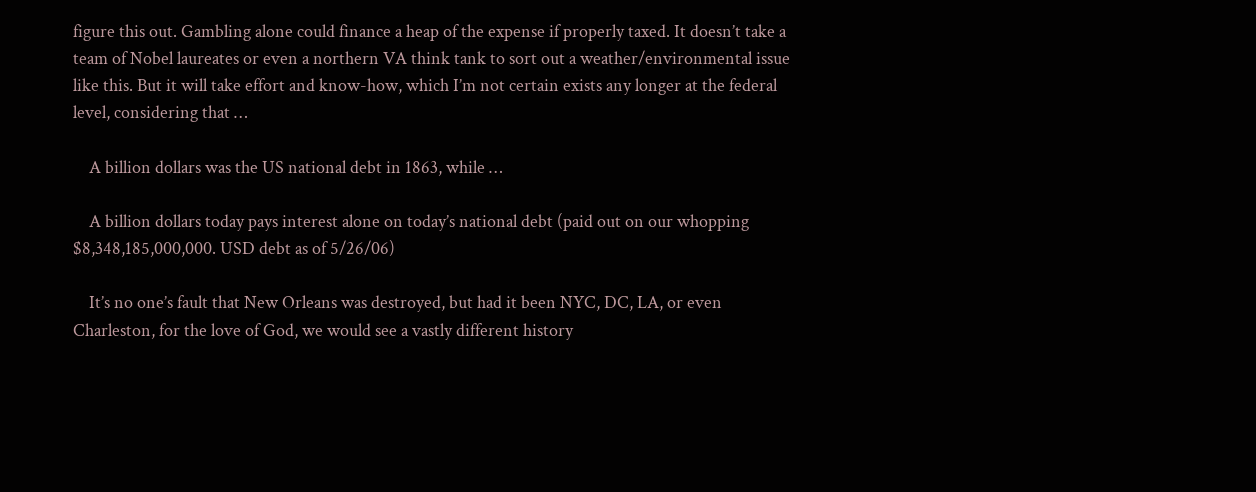figure this out. Gambling alone could finance a heap of the expense if properly taxed. It doesn’t take a team of Nobel laureates or even a northern VA think tank to sort out a weather/environmental issue like this. But it will take effort and know-how, which I’m not certain exists any longer at the federal level, considering that …

    A billion dollars was the US national debt in 1863, while …

    A billion dollars today pays interest alone on today’s national debt (paid out on our whopping $8,348,185,000,000. USD debt as of 5/26/06)

    It’s no one’s fault that New Orleans was destroyed, but had it been NYC, DC, LA, or even Charleston, for the love of God, we would see a vastly different history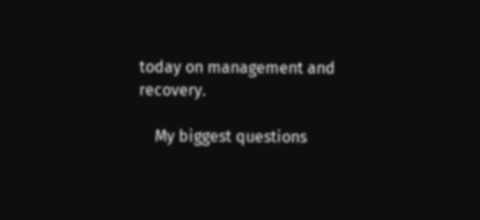today on management and recovery.

    My biggest questions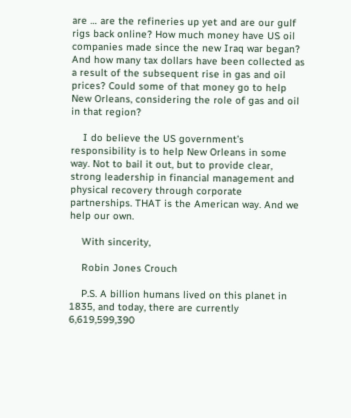are … are the refineries up yet and are our gulf rigs back online? How much money have US oil companies made since the new Iraq war began? And how many tax dollars have been collected as a result of the subsequent rise in gas and oil prices? Could some of that money go to help New Orleans, considering the role of gas and oil in that region?

    I do believe the US government’s responsibility is to help New Orleans in some way. Not to bail it out, but to provide clear, strong leadership in financial management and physical recovery through corporate partnerships. THAT is the American way. And we help our own.

    With sincerity,

    Robin Jones Crouch

    P.S. A billion humans lived on this planet in 1835, and today, there are currently 6,619,599,390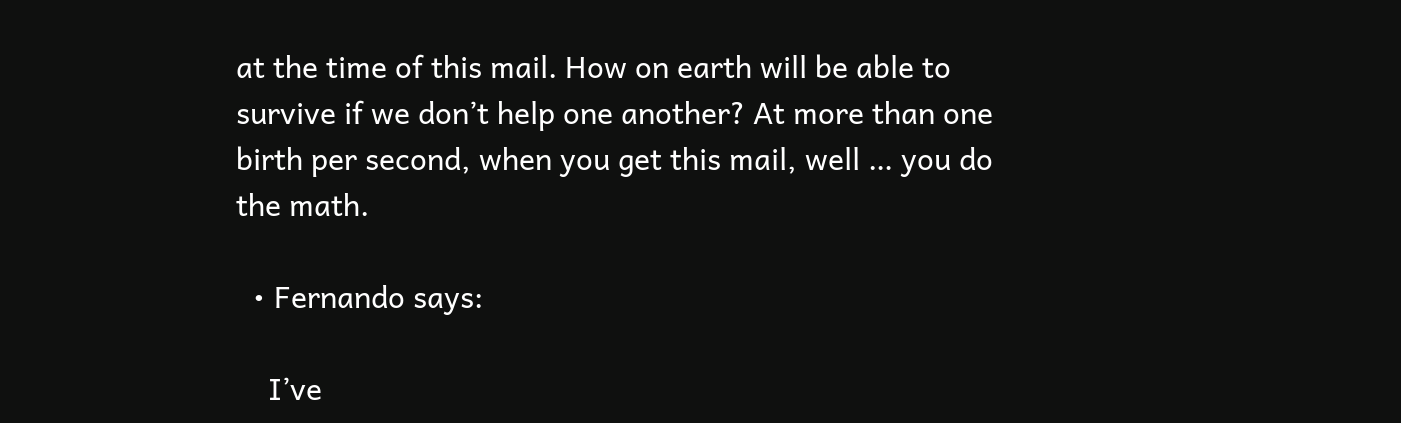at the time of this mail. How on earth will be able to survive if we don’t help one another? At more than one birth per second, when you get this mail, well … you do the math.

  • Fernando says:

    I’ve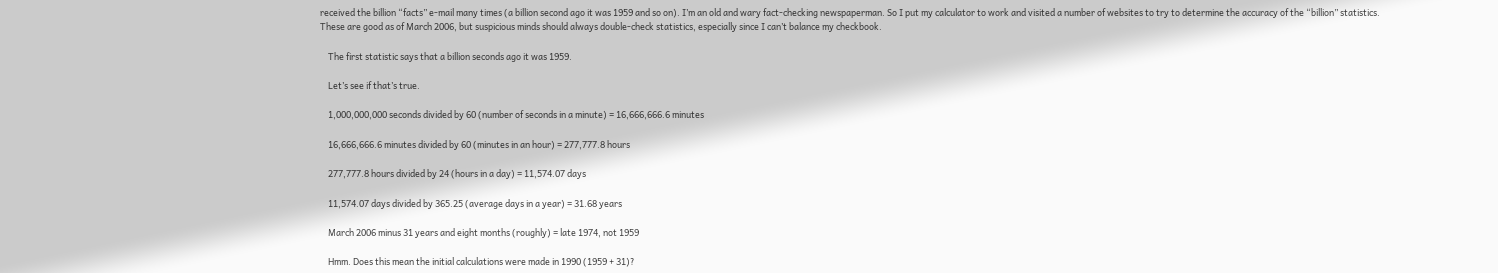received the billion “facts” e-mail many times (a billion second ago it was 1959 and so on). I’m an old and wary fact-checking newspaperman. So I put my calculator to work and visited a number of websites to try to determine the accuracy of the “billion” statistics. These are good as of March 2006, but suspicious minds should always double-check statistics, especially since I can’t balance my checkbook.

    The first statistic says that a billion seconds ago it was 1959.

    Let’s see if that’s true.

    1,000,000,000 seconds divided by 60 (number of seconds in a minute) = 16,666,666.6 minutes

    16,666,666.6 minutes divided by 60 (minutes in an hour) = 277,777.8 hours

    277,777.8 hours divided by 24 (hours in a day) = 11,574.07 days

    11,574.07 days divided by 365.25 (average days in a year) = 31.68 years

    March 2006 minus 31 years and eight months (roughly) = late 1974, not 1959

    Hmm. Does this mean the initial calculations were made in 1990 (1959 + 31)?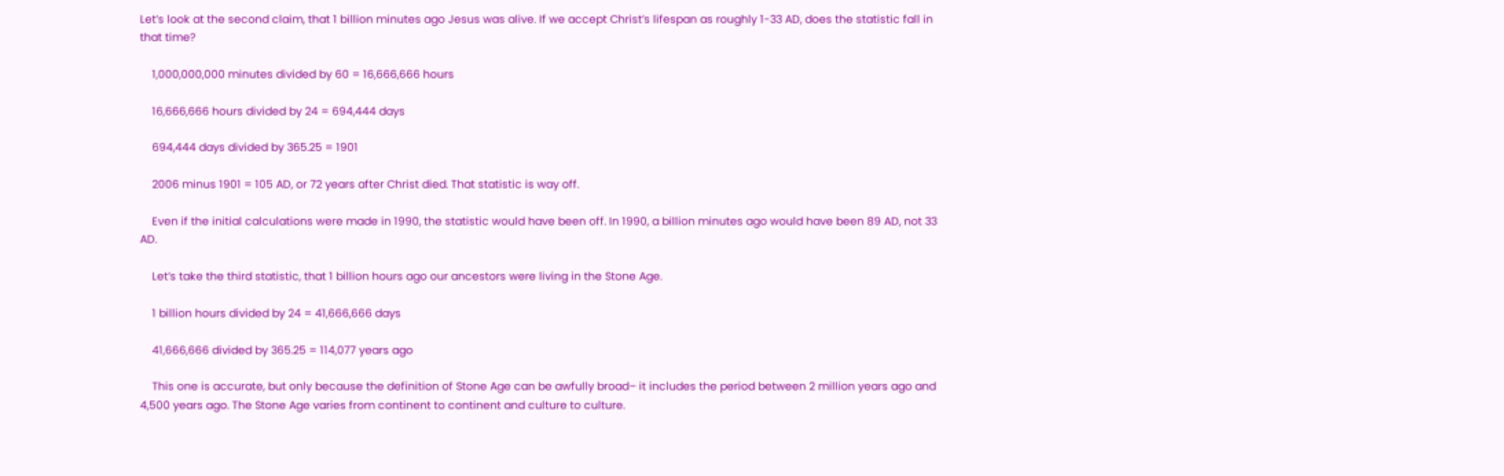Let’s look at the second claim, that 1 billion minutes ago Jesus was alive. If we accept Christ’s lifespan as roughly 1-33 AD, does the statistic fall in that time?

    1,000,000,000 minutes divided by 60 = 16,666,666 hours

    16,666,666 hours divided by 24 = 694,444 days

    694,444 days divided by 365.25 = 1901

    2006 minus 1901 = 105 AD, or 72 years after Christ died. That statistic is way off.

    Even if the initial calculations were made in 1990, the statistic would have been off. In 1990, a billion minutes ago would have been 89 AD, not 33 AD.

    Let’s take the third statistic, that 1 billion hours ago our ancestors were living in the Stone Age.

    1 billion hours divided by 24 = 41,666,666 days

    41,666,666 divided by 365.25 = 114,077 years ago

    This one is accurate, but only because the definition of Stone Age can be awfully broad– it includes the period between 2 million years ago and 4,500 years ago. The Stone Age varies from continent to continent and culture to culture.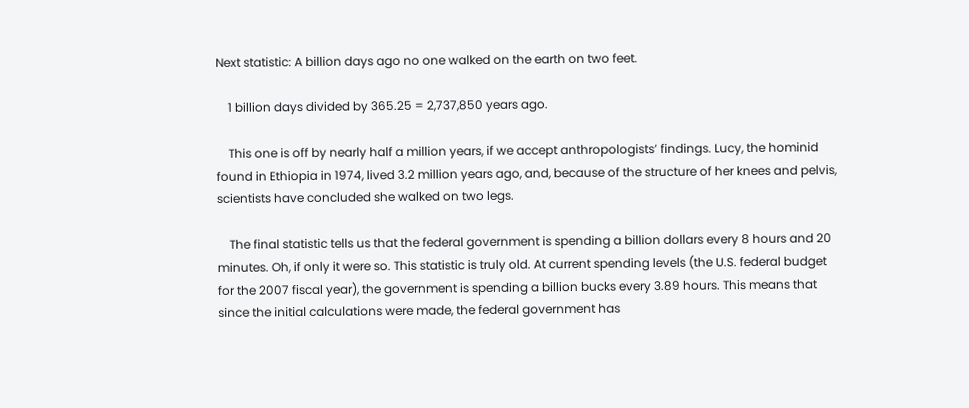Next statistic: A billion days ago no one walked on the earth on two feet.

    1 billion days divided by 365.25 = 2,737,850 years ago.

    This one is off by nearly half a million years, if we accept anthropologists’ findings. Lucy, the hominid found in Ethiopia in 1974, lived 3.2 million years ago, and, because of the structure of her knees and pelvis, scientists have concluded she walked on two legs.

    The final statistic tells us that the federal government is spending a billion dollars every 8 hours and 20 minutes. Oh, if only it were so. This statistic is truly old. At current spending levels (the U.S. federal budget for the 2007 fiscal year), the government is spending a billion bucks every 3.89 hours. This means that since the initial calculations were made, the federal government has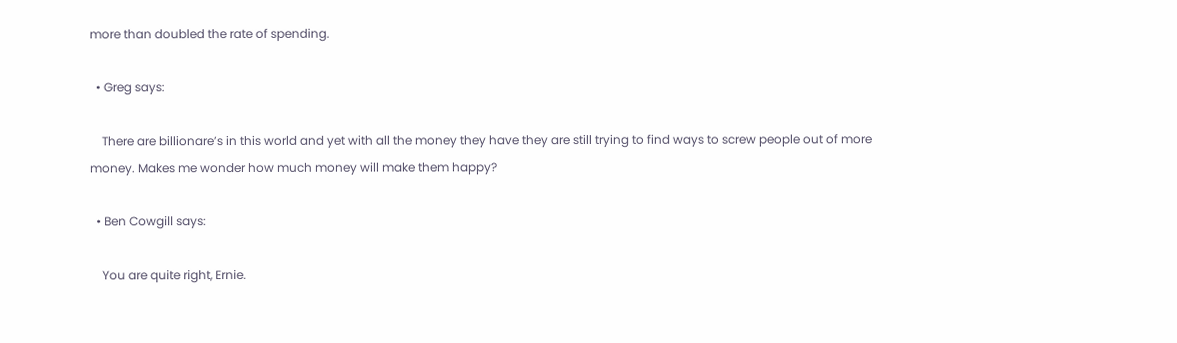more than doubled the rate of spending.

  • Greg says:

    There are billionare’s in this world and yet with all the money they have they are still trying to find ways to screw people out of more money. Makes me wonder how much money will make them happy?

  • Ben Cowgill says:

    You are quite right, Ernie.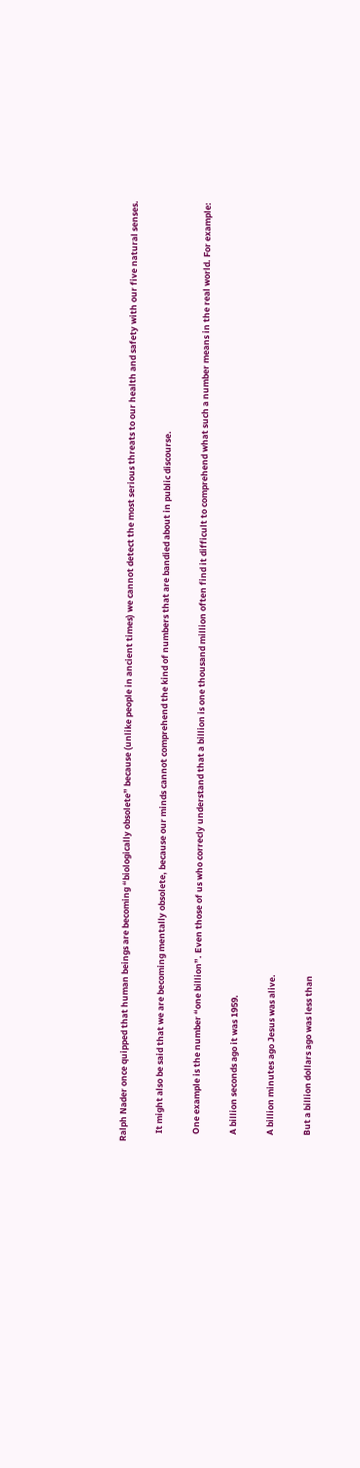Ralph Nader once quipped that human beings are becoming “biologically obsolete” because (unlike people in ancient times) we cannot detect the most serious threats to our health and safety with our five natural senses.

    It might also be said that we are becoming mentally obsolete, because our minds cannot comprehend the kind of numbers that are bandied about in public discourse.

    One example is the number “one billion”. Even those of us who correcly understand that a billion is one thousand million often find it difficult to comprehend what such a number means in the real world. For example:

    A billion seconds ago it was 1959.

    A billion minutes ago Jesus was alive.

    But a billion dollars ago was less than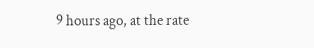9 hours ago, at the rate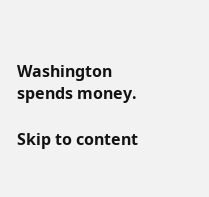Washington spends money.

Skip to content